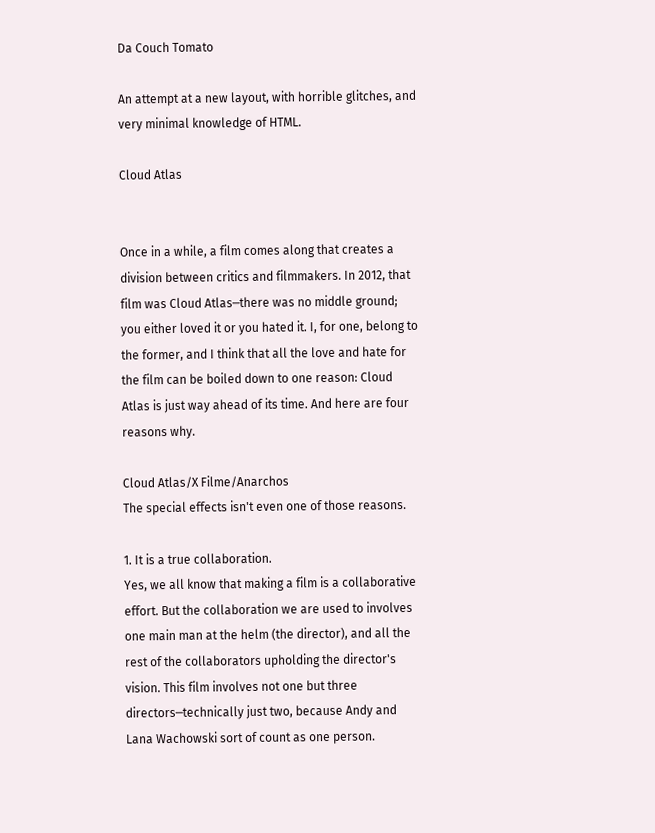Da Couch Tomato

An attempt at a new layout, with horrible glitches, and very minimal knowledge of HTML.

Cloud Atlas


Once in a while, a film comes along that creates a division between critics and filmmakers. In 2012, that film was Cloud Atlas─there was no middle ground; you either loved it or you hated it. I, for one, belong to the former, and I think that all the love and hate for the film can be boiled down to one reason: Cloud Atlas is just way ahead of its time. And here are four reasons why.

Cloud Atlas/X Filme/Anarchos
The special effects isn't even one of those reasons.

1. It is a true collaboration.
Yes, we all know that making a film is a collaborative effort. But the collaboration we are used to involves one main man at the helm (the director), and all the rest of the collaborators upholding the director's vision. This film involves not one but three directors─technically just two, because Andy and Lana Wachowski sort of count as one person.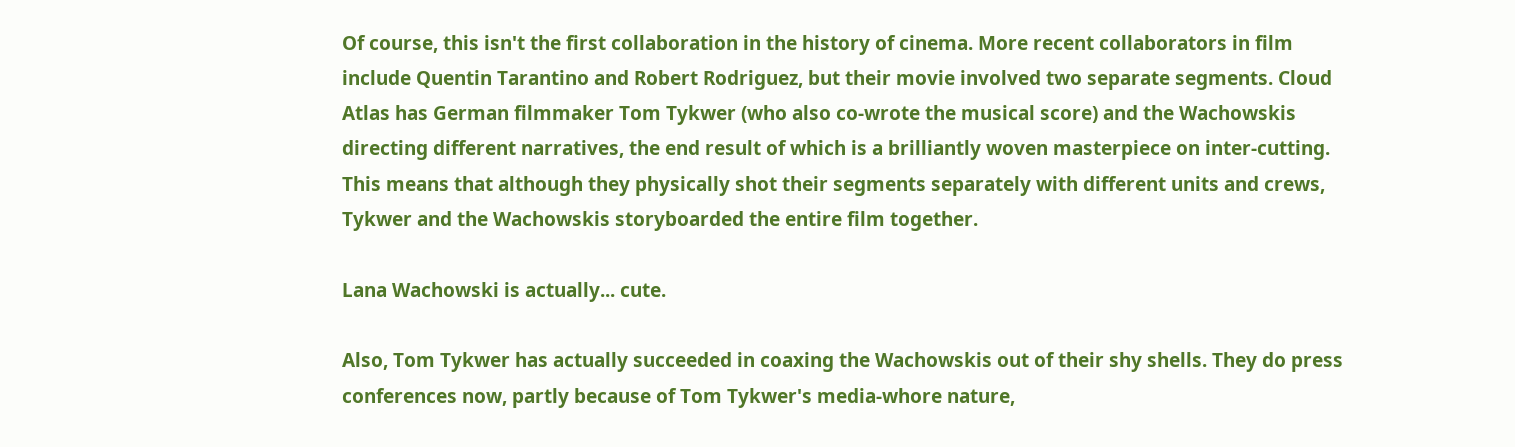Of course, this isn't the first collaboration in the history of cinema. More recent collaborators in film include Quentin Tarantino and Robert Rodriguez, but their movie involved two separate segments. Cloud Atlas has German filmmaker Tom Tykwer (who also co-wrote the musical score) and the Wachowskis directing different narratives, the end result of which is a brilliantly woven masterpiece on inter-cutting. This means that although they physically shot their segments separately with different units and crews, Tykwer and the Wachowskis storyboarded the entire film together.

Lana Wachowski is actually... cute.

Also, Tom Tykwer has actually succeeded in coaxing the Wachowskis out of their shy shells. They do press conferences now, partly because of Tom Tykwer's media-whore nature,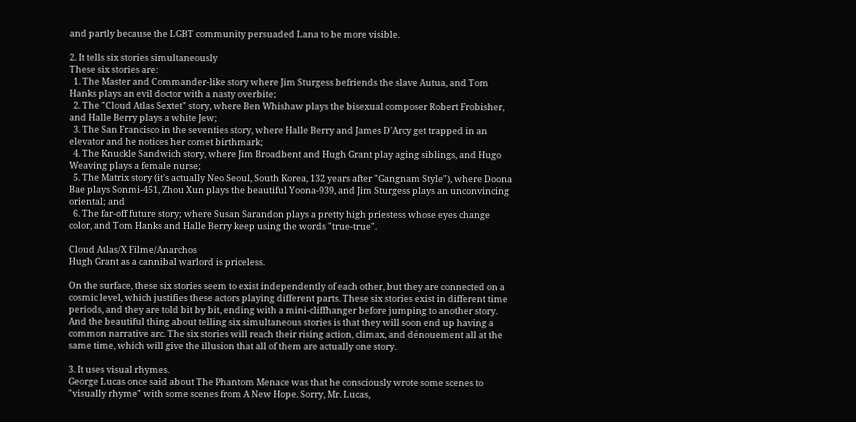and partly because the LGBT community persuaded Lana to be more visible.

2. It tells six stories simultaneously
These six stories are:
  1. The Master and Commander-like story where Jim Sturgess befriends the slave Autua, and Tom Hanks plays an evil doctor with a nasty overbite;
  2. The "Cloud Atlas Sextet" story, where Ben Whishaw plays the bisexual composer Robert Frobisher, and Halle Berry plays a white Jew;
  3. The San Francisco in the seventies story, where Halle Berry and James D'Arcy get trapped in an elevator and he notices her comet birthmark;
  4. The Knuckle Sandwich story, where Jim Broadbent and Hugh Grant play aging siblings, and Hugo Weaving plays a female nurse;
  5. The Matrix story (it's actually Neo Seoul, South Korea, 132 years after "Gangnam Style"), where Doona Bae plays Sonmi-451, Zhou Xun plays the beautiful Yoona-939, and Jim Sturgess plays an unconvincing oriental; and
  6. The far-off future story; where Susan Sarandon plays a pretty high priestess whose eyes change color, and Tom Hanks and Halle Berry keep using the words "true-true".

Cloud Atlas/X Filme/Anarchos
Hugh Grant as a cannibal warlord is priceless.

On the surface, these six stories seem to exist independently of each other, but they are connected on a cosmic level, which justifies these actors playing different parts. These six stories exist in different time periods, and they are told bit by bit, ending with a mini-cliffhanger before jumping to another story. And the beautiful thing about telling six simultaneous stories is that they will soon end up having a common narrative arc. The six stories will reach their rising action, climax, and dénouement all at the same time, which will give the illusion that all of them are actually one story.

3. It uses visual rhymes.
George Lucas once said about The Phantom Menace was that he consciously wrote some scenes to "visually rhyme" with some scenes from A New Hope. Sorry, Mr. Lucas,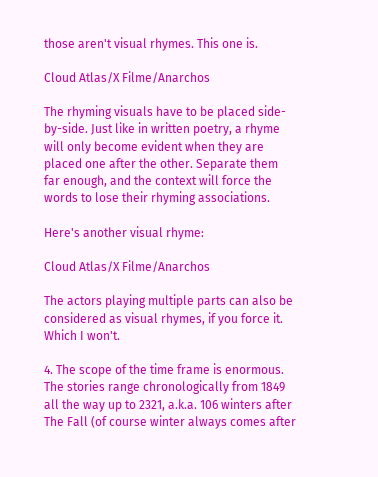those aren't visual rhymes. This one is.

Cloud Atlas/X Filme/Anarchos

The rhyming visuals have to be placed side-by-side. Just like in written poetry, a rhyme will only become evident when they are placed one after the other. Separate them far enough, and the context will force the words to lose their rhyming associations.

Here's another visual rhyme:

Cloud Atlas/X Filme/Anarchos

The actors playing multiple parts can also be considered as visual rhymes, if you force it. Which I won't.

4. The scope of the time frame is enormous.
The stories range chronologically from 1849 all the way up to 2321, a.k.a. 106 winters after The Fall (of course winter always comes after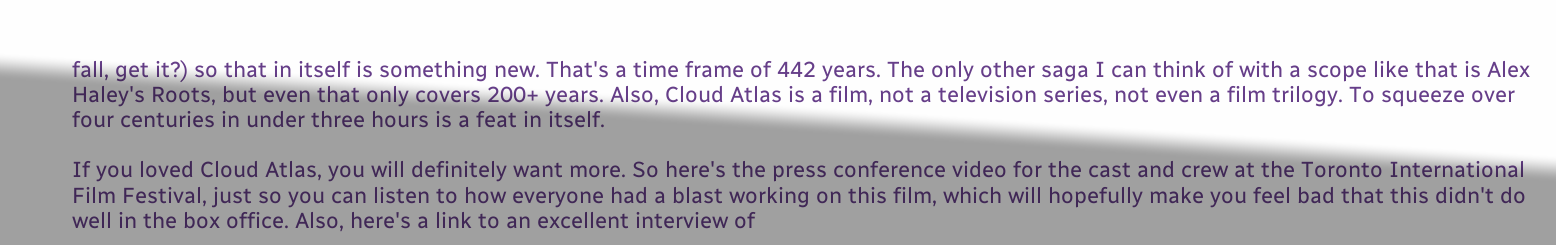fall, get it?) so that in itself is something new. That's a time frame of 442 years. The only other saga I can think of with a scope like that is Alex Haley's Roots, but even that only covers 200+ years. Also, Cloud Atlas is a film, not a television series, not even a film trilogy. To squeeze over four centuries in under three hours is a feat in itself.

If you loved Cloud Atlas, you will definitely want more. So here's the press conference video for the cast and crew at the Toronto International Film Festival, just so you can listen to how everyone had a blast working on this film, which will hopefully make you feel bad that this didn't do well in the box office. Also, here's a link to an excellent interview of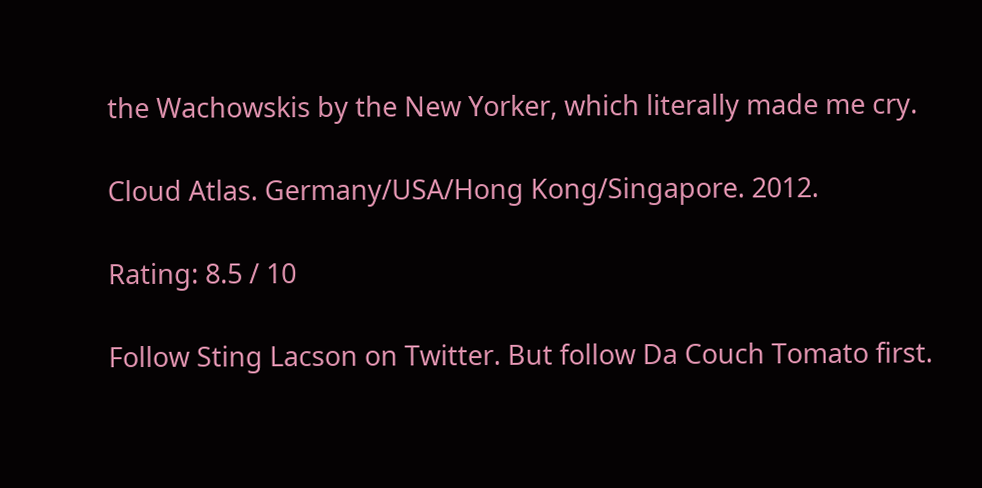the Wachowskis by the New Yorker, which literally made me cry.

Cloud Atlas. Germany/USA/Hong Kong/Singapore. 2012.

Rating: 8.5 / 10

Follow Sting Lacson on Twitter. But follow Da Couch Tomato first.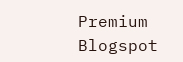Premium Blogspot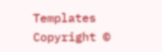Templates
Copyright ©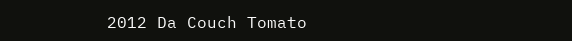2012 Da Couch Tomato